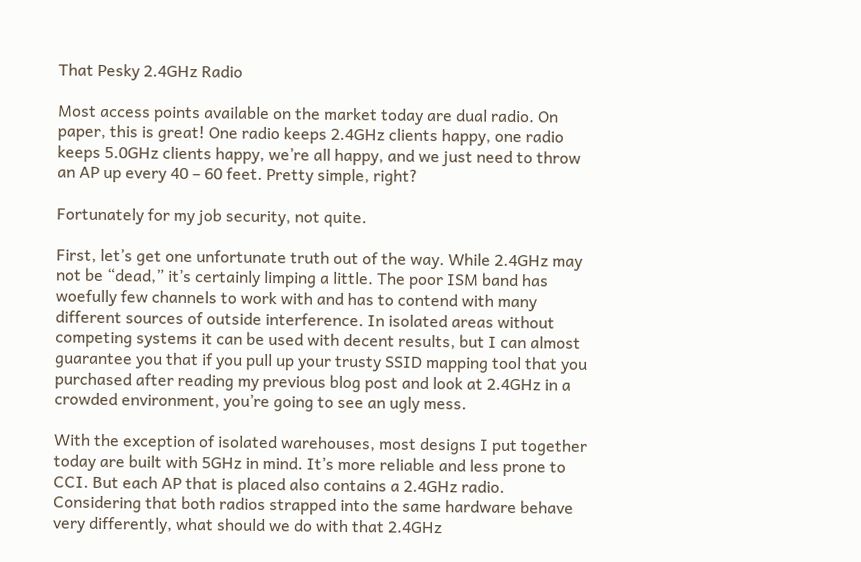That Pesky 2.4GHz Radio

Most access points available on the market today are dual radio. On paper, this is great! One radio keeps 2.4GHz clients happy, one radio keeps 5.0GHz clients happy, we’re all happy, and we just need to throw an AP up every 40 – 60 feet. Pretty simple, right?

Fortunately for my job security, not quite.

First, let’s get one unfortunate truth out of the way. While 2.4GHz may not be “dead,” it’s certainly limping a little. The poor ISM band has woefully few channels to work with and has to contend with many different sources of outside interference. In isolated areas without competing systems it can be used with decent results, but I can almost guarantee you that if you pull up your trusty SSID mapping tool that you purchased after reading my previous blog post and look at 2.4GHz in a crowded environment, you’re going to see an ugly mess.

With the exception of isolated warehouses, most designs I put together today are built with 5GHz in mind. It’s more reliable and less prone to CCI. But each AP that is placed also contains a 2.4GHz radio. Considering that both radios strapped into the same hardware behave very differently, what should we do with that 2.4GHz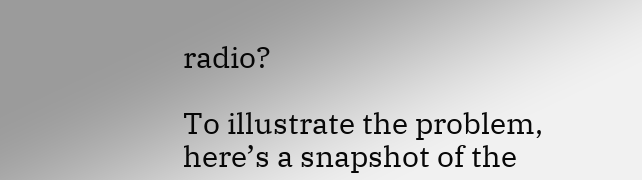radio?

To illustrate the problem, here’s a snapshot of the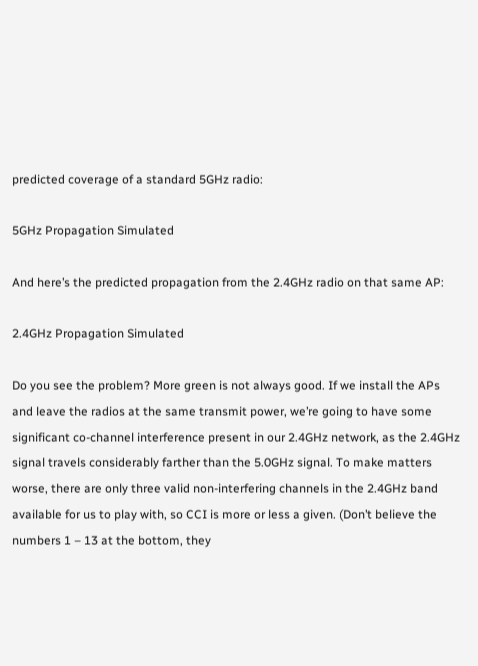predicted coverage of a standard 5GHz radio:

5GHz Propagation Simulated

And here’s the predicted propagation from the 2.4GHz radio on that same AP:

2.4GHz Propagation Simulated

Do you see the problem? More green is not always good. If we install the APs and leave the radios at the same transmit power, we’re going to have some significant co-channel interference present in our 2.4GHz network, as the 2.4GHz signal travels considerably farther than the 5.0GHz signal. To make matters worse, there are only three valid non-interfering channels in the 2.4GHz band available for us to play with, so CCI is more or less a given. (Don’t believe the numbers 1 – 13 at the bottom, they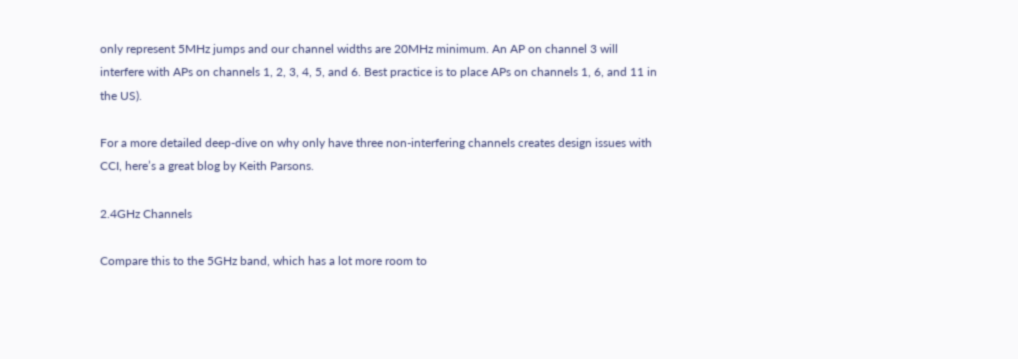only represent 5MHz jumps and our channel widths are 20MHz minimum. An AP on channel 3 will interfere with APs on channels 1, 2, 3, 4, 5, and 6. Best practice is to place APs on channels 1, 6, and 11 in the US).

For a more detailed deep-dive on why only have three non-interfering channels creates design issues with CCI, here’s a great blog by Keith Parsons.

2.4GHz Channels

Compare this to the 5GHz band, which has a lot more room to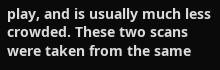play, and is usually much less crowded. These two scans were taken from the same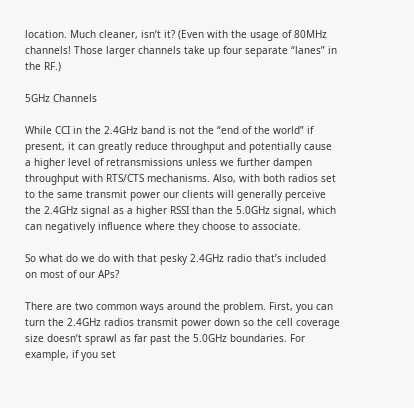location. Much cleaner, isn’t it? (Even with the usage of 80MHz channels! Those larger channels take up four separate “lanes” in the RF.)

5GHz Channels

While CCI in the 2.4GHz band is not the “end of the world” if present, it can greatly reduce throughput and potentially cause a higher level of retransmissions unless we further dampen throughput with RTS/CTS mechanisms. Also, with both radios set to the same transmit power our clients will generally perceive the 2.4GHz signal as a higher RSSI than the 5.0GHz signal, which can negatively influence where they choose to associate.

So what do we do with that pesky 2.4GHz radio that’s included on most of our APs?

There are two common ways around the problem. First, you can turn the 2.4GHz radios transmit power down so the cell coverage size doesn’t sprawl as far past the 5.0GHz boundaries. For example, if you set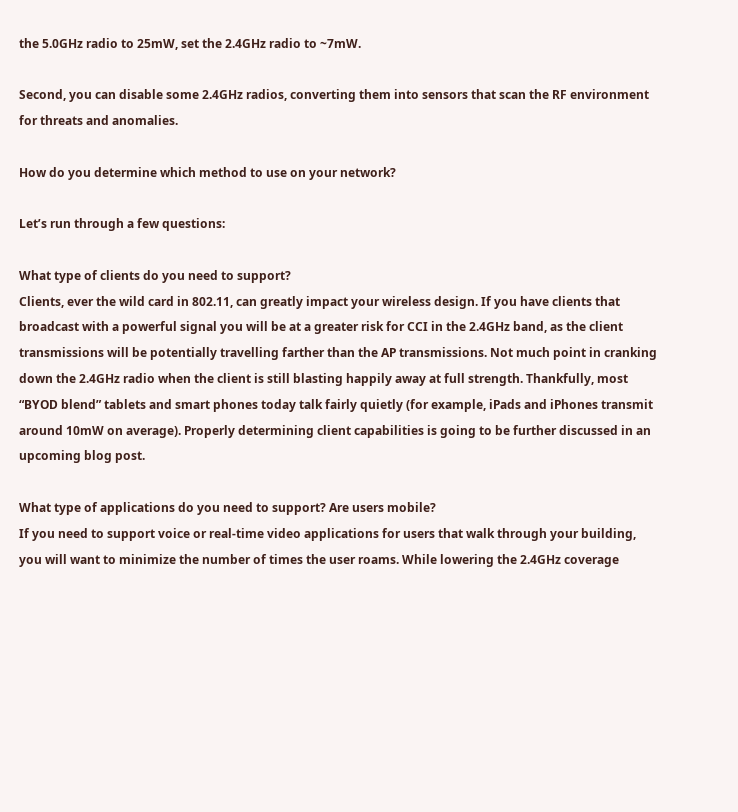the 5.0GHz radio to 25mW, set the 2.4GHz radio to ~7mW.

Second, you can disable some 2.4GHz radios, converting them into sensors that scan the RF environment for threats and anomalies.

How do you determine which method to use on your network?

Let’s run through a few questions:

What type of clients do you need to support?
Clients, ever the wild card in 802.11, can greatly impact your wireless design. If you have clients that broadcast with a powerful signal you will be at a greater risk for CCI in the 2.4GHz band, as the client transmissions will be potentially travelling farther than the AP transmissions. Not much point in cranking down the 2.4GHz radio when the client is still blasting happily away at full strength. Thankfully, most “BYOD blend” tablets and smart phones today talk fairly quietly (for example, iPads and iPhones transmit around 10mW on average). Properly determining client capabilities is going to be further discussed in an upcoming blog post.

What type of applications do you need to support? Are users mobile?
If you need to support voice or real-time video applications for users that walk through your building, you will want to minimize the number of times the user roams. While lowering the 2.4GHz coverage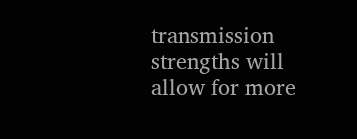transmission strengths will allow for more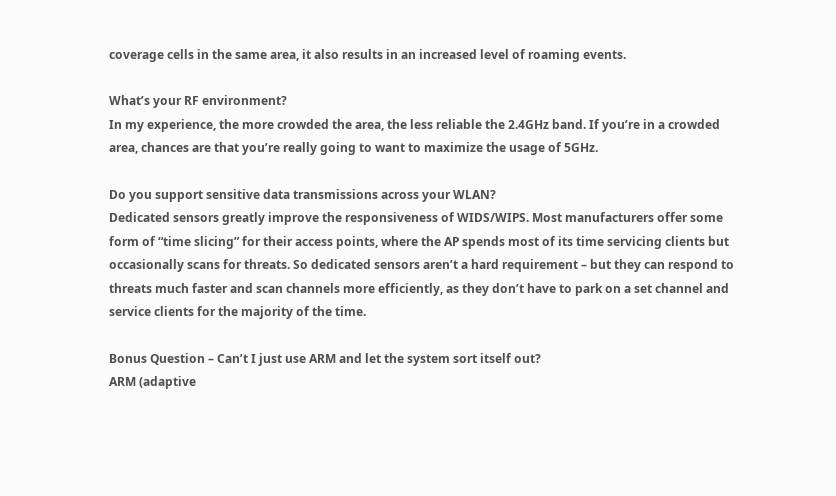coverage cells in the same area, it also results in an increased level of roaming events.

What’s your RF environment?
In my experience, the more crowded the area, the less reliable the 2.4GHz band. If you’re in a crowded area, chances are that you’re really going to want to maximize the usage of 5GHz.

Do you support sensitive data transmissions across your WLAN?
Dedicated sensors greatly improve the responsiveness of WIDS/WIPS. Most manufacturers offer some form of “time slicing” for their access points, where the AP spends most of its time servicing clients but occasionally scans for threats. So dedicated sensors aren’t a hard requirement – but they can respond to threats much faster and scan channels more efficiently, as they don’t have to park on a set channel and service clients for the majority of the time.

Bonus Question – Can’t I just use ARM and let the system sort itself out?
ARM (adaptive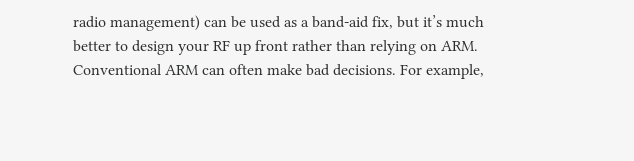radio management) can be used as a band-aid fix, but it’s much better to design your RF up front rather than relying on ARM. Conventional ARM can often make bad decisions. For example,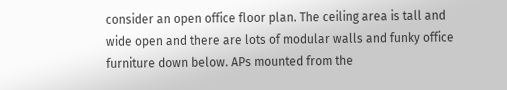consider an open office floor plan. The ceiling area is tall and wide open and there are lots of modular walls and funky office furniture down below. APs mounted from the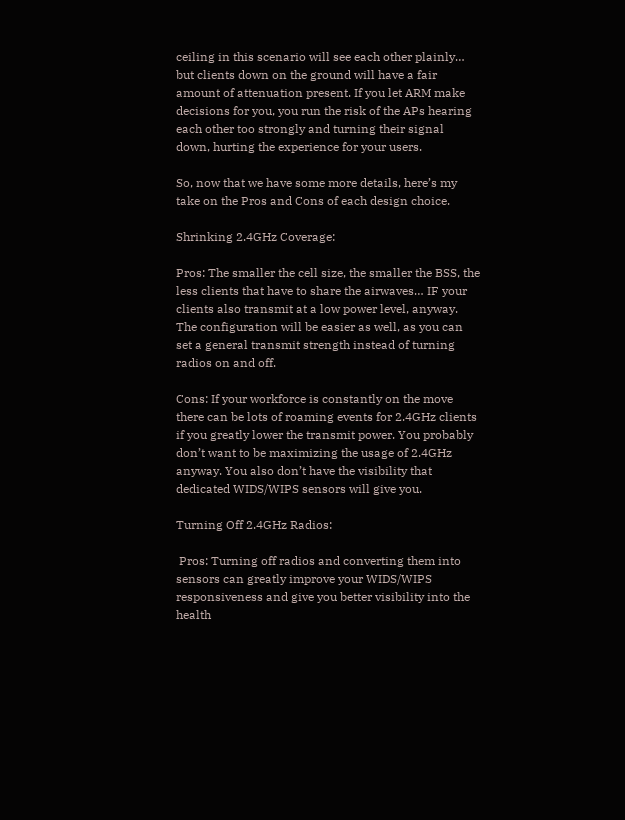ceiling in this scenario will see each other plainly… but clients down on the ground will have a fair amount of attenuation present. If you let ARM make decisions for you, you run the risk of the APs hearing each other too strongly and turning their signal down, hurting the experience for your users.

So, now that we have some more details, here’s my take on the Pros and Cons of each design choice.

Shrinking 2.4GHz Coverage:

Pros: The smaller the cell size, the smaller the BSS, the less clients that have to share the airwaves… IF your clients also transmit at a low power level, anyway. The configuration will be easier as well, as you can set a general transmit strength instead of turning radios on and off.

Cons: If your workforce is constantly on the move there can be lots of roaming events for 2.4GHz clients if you greatly lower the transmit power. You probably don’t want to be maximizing the usage of 2.4GHz anyway. You also don’t have the visibility that dedicated WIDS/WIPS sensors will give you.

Turning Off 2.4GHz Radios:

 Pros: Turning off radios and converting them into sensors can greatly improve your WIDS/WIPS responsiveness and give you better visibility into the health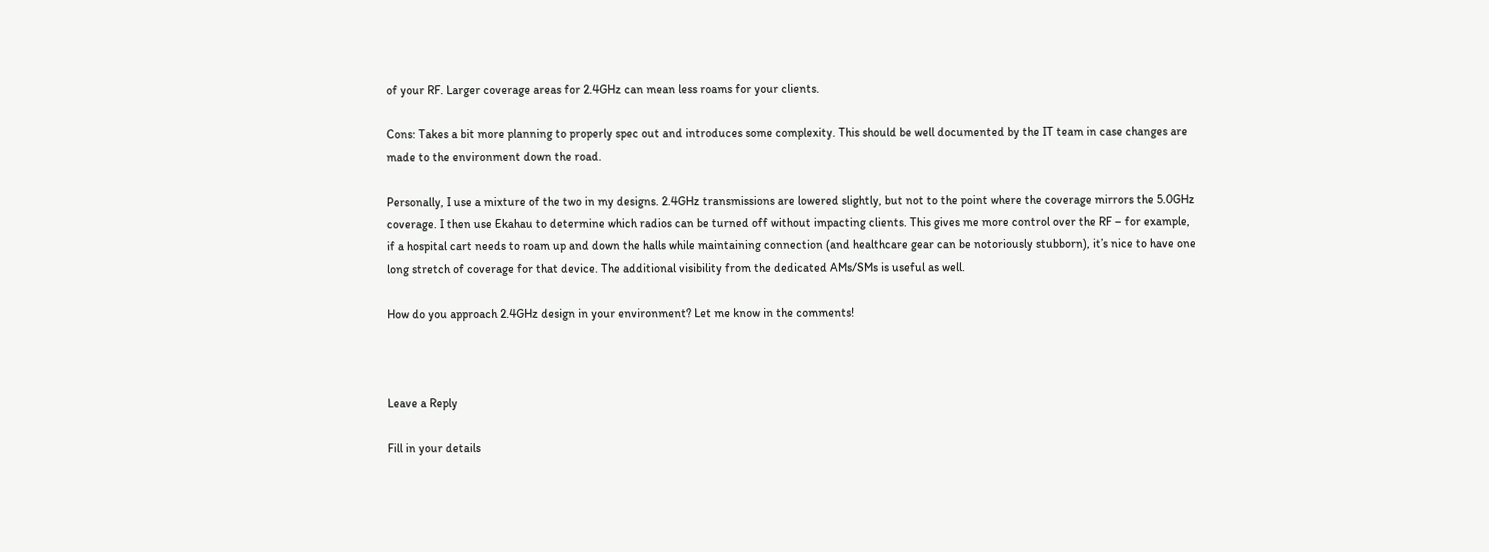of your RF. Larger coverage areas for 2.4GHz can mean less roams for your clients.

Cons: Takes a bit more planning to properly spec out and introduces some complexity. This should be well documented by the IT team in case changes are made to the environment down the road.

Personally, I use a mixture of the two in my designs. 2.4GHz transmissions are lowered slightly, but not to the point where the coverage mirrors the 5.0GHz coverage. I then use Ekahau to determine which radios can be turned off without impacting clients. This gives me more control over the RF – for example, if a hospital cart needs to roam up and down the halls while maintaining connection (and healthcare gear can be notoriously stubborn), it’s nice to have one long stretch of coverage for that device. The additional visibility from the dedicated AMs/SMs is useful as well.

How do you approach 2.4GHz design in your environment? Let me know in the comments!



Leave a Reply

Fill in your details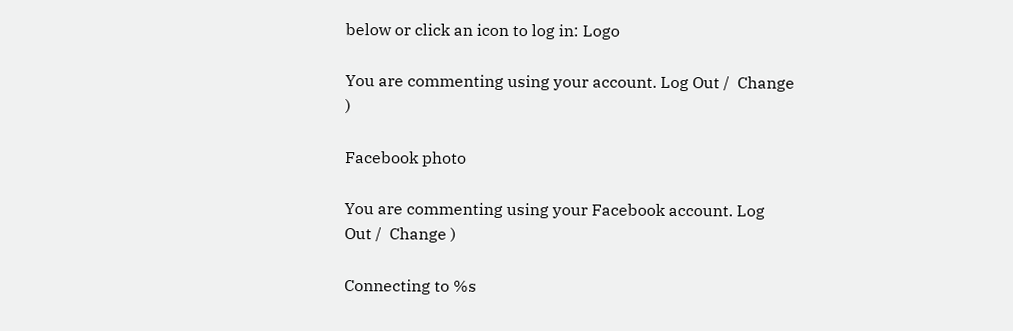below or click an icon to log in: Logo

You are commenting using your account. Log Out /  Change )

Facebook photo

You are commenting using your Facebook account. Log Out /  Change )

Connecting to %s